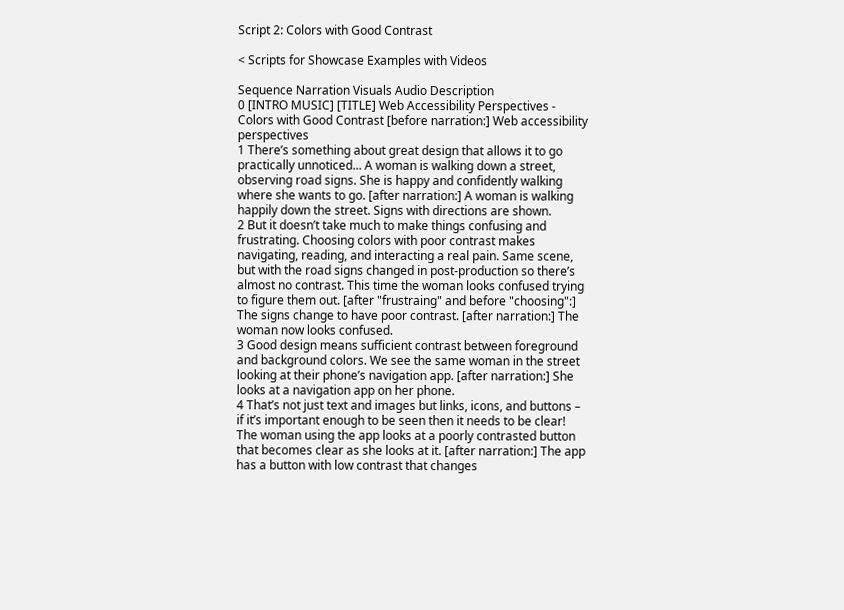Script 2: Colors with Good Contrast

< Scripts for Showcase Examples with Videos

Sequence Narration Visuals Audio Description
0 [INTRO MUSIC] [TITLE] Web Accessibility Perspectives - Colors with Good Contrast [before narration:] Web accessibility perspectives
1 There’s something about great design that allows it to go practically unnoticed... A woman is walking down a street, observing road signs. She is happy and confidently walking where she wants to go. [after narration:] A woman is walking happily down the street. Signs with directions are shown.
2 But it doesn’t take much to make things confusing and frustrating. Choosing colors with poor contrast makes navigating, reading, and interacting a real pain. Same scene, but with the road signs changed in post-production so there’s almost no contrast. This time the woman looks confused trying to figure them out. [after "frustraing" and before "choosing":] The signs change to have poor contrast. [after narration:] The woman now looks confused.
3 Good design means sufficient contrast between foreground and background colors. We see the same woman in the street looking at their phone’s navigation app. [after narration:] She looks at a navigation app on her phone.
4 That’s not just text and images but links, icons, and buttons – if it’s important enough to be seen then it needs to be clear! The woman using the app looks at a poorly contrasted button that becomes clear as she looks at it. [after narration:] The app has a button with low contrast that changes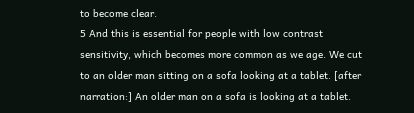to become clear.
5 And this is essential for people with low contrast sensitivity, which becomes more common as we age. We cut to an older man sitting on a sofa looking at a tablet. [after narration:] An older man on a sofa is looking at a tablet.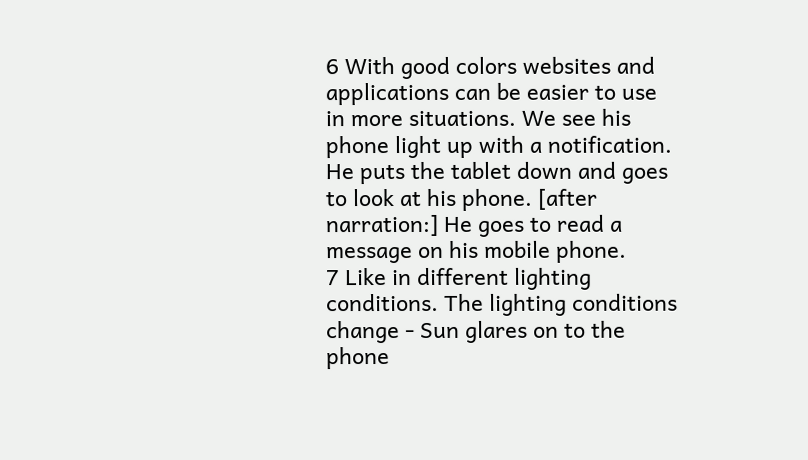6 With good colors websites and applications can be easier to use in more situations. We see his phone light up with a notification. He puts the tablet down and goes to look at his phone. [after narration:] He goes to read a message on his mobile phone.
7 Like in different lighting conditions. The lighting conditions change - Sun glares on to the phone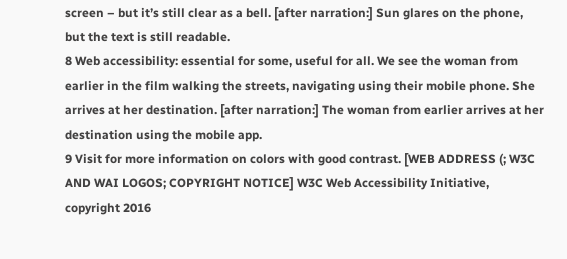screen – but it’s still clear as a bell. [after narration:] Sun glares on the phone, but the text is still readable.
8 Web accessibility: essential for some, useful for all. We see the woman from earlier in the film walking the streets, navigating using their mobile phone. She arrives at her destination. [after narration:] The woman from earlier arrives at her destination using the mobile app.
9 Visit for more information on colors with good contrast. [WEB ADDRESS (; W3C AND WAI LOGOS; COPYRIGHT NOTICE] W3C Web Accessibility Initiative, copyright 2016